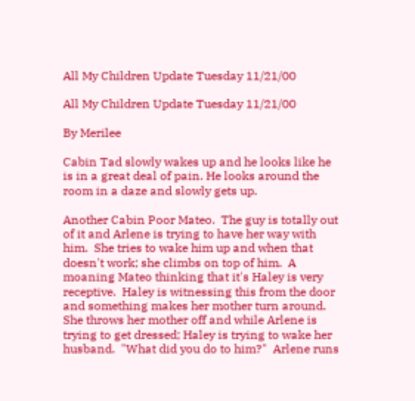All My Children Update Tuesday 11/21/00

All My Children Update Tuesday 11/21/00

By Merilee

Cabin Tad slowly wakes up and he looks like he is in a great deal of pain. He looks around the room in a daze and slowly gets up.

Another Cabin Poor Mateo.  The guy is totally out of it and Arlene is trying to have her way with him.  She tries to wake him up and when that doesn't work; she climbs on top of him.  A moaning Mateo thinking that it's Haley is very receptive.  Haley is witnessing this from the door and something makes her mother turn around.  She throws her mother off and while Arlene is trying to get dressed; Haley is trying to wake her husband.  "What did you do to him?"  Arlene runs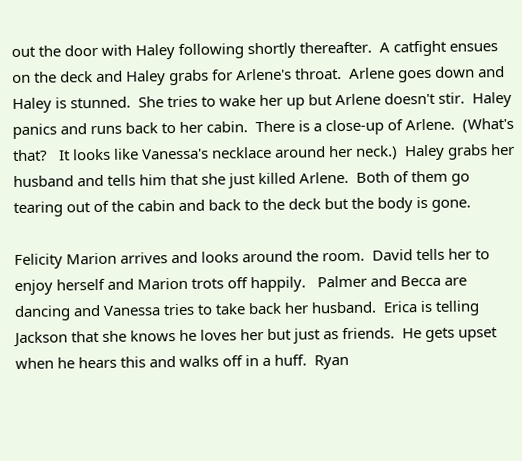out the door with Haley following shortly thereafter.  A catfight ensues on the deck and Haley grabs for Arlene's throat.  Arlene goes down and Haley is stunned.  She tries to wake her up but Arlene doesn't stir.  Haley panics and runs back to her cabin.  There is a close-up of Arlene.  (What's that?   It looks like Vanessa's necklace around her neck.)  Haley grabs her husband and tells him that she just killed Arlene.  Both of them go tearing out of the cabin and back to the deck but the body is gone.

Felicity Marion arrives and looks around the room.  David tells her to enjoy herself and Marion trots off happily.   Palmer and Becca are dancing and Vanessa tries to take back her husband.  Erica is telling Jackson that she knows he loves her but just as friends.  He gets upset when he hears this and walks off in a huff.  Ryan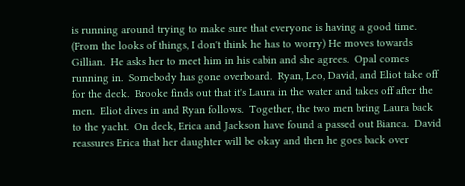is running around trying to make sure that everyone is having a good time.  (From the looks of things, I don't think he has to worry) He moves towards Gillian.  He asks her to meet him in his cabin and she agrees.  Opal comes running in.  Somebody has gone overboard.  Ryan, Leo, David, and Eliot take off for the deck.  Brooke finds out that it's Laura in the water and takes off after the men.  Eliot dives in and Ryan follows.  Together, the two men bring Laura back to the yacht.  On deck, Erica and Jackson have found a passed out Bianca.  David reassures Erica that her daughter will be okay and then he goes back over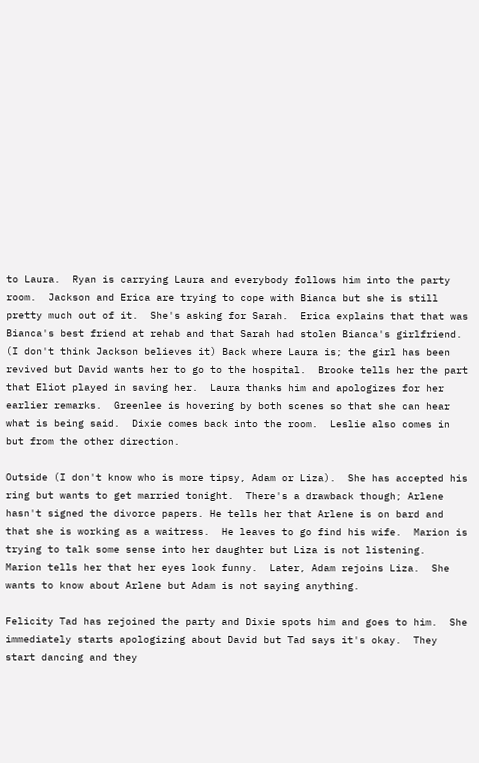to Laura.  Ryan is carrying Laura and everybody follows him into the party room.  Jackson and Erica are trying to cope with Bianca but she is still pretty much out of it.  She's asking for Sarah.  Erica explains that that was Bianca's best friend at rehab and that Sarah had stolen Bianca's girlfriend.   (I don't think Jackson believes it) Back where Laura is; the girl has been revived but David wants her to go to the hospital.  Brooke tells her the part that Eliot played in saving her.  Laura thanks him and apologizes for her earlier remarks.  Greenlee is hovering by both scenes so that she can hear what is being said.  Dixie comes back into the room.  Leslie also comes in but from the other direction.

Outside (I don't know who is more tipsy, Adam or Liza).  She has accepted his ring but wants to get married tonight.  There's a drawback though; Arlene hasn't signed the divorce papers. He tells her that Arlene is on bard and that she is working as a waitress.  He leaves to go find his wife.  Marion is trying to talk some sense into her daughter but Liza is not listening.  Marion tells her that her eyes look funny.  Later, Adam rejoins Liza.  She wants to know about Arlene but Adam is not saying anything.

Felicity Tad has rejoined the party and Dixie spots him and goes to him.  She immediately starts apologizing about David but Tad says it's okay.  They start dancing and they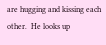are hugging and kissing each other.  He looks up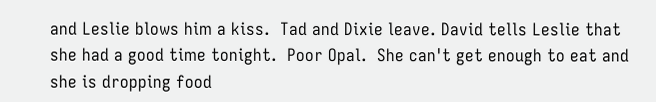and Leslie blows him a kiss.  Tad and Dixie leave. David tells Leslie that she had a good time tonight.  Poor Opal.  She can't get enough to eat and she is dropping food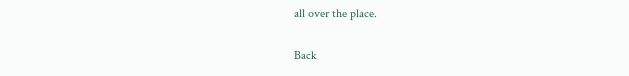all over the place.

Back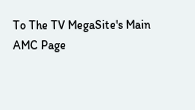To The TV MegaSite's Main AMC Page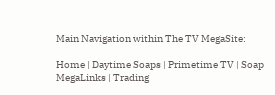Main Navigation within The TV MegaSite:

Home | Daytime Soaps | Primetime TV | Soap MegaLinks | Trading